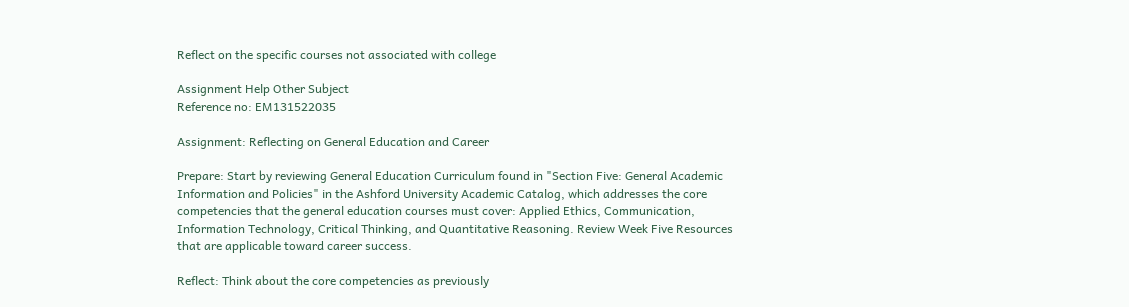Reflect on the specific courses not associated with college

Assignment Help Other Subject
Reference no: EM131522035

Assignment: Reflecting on General Education and Career

Prepare: Start by reviewing General Education Curriculum found in "Section Five: General Academic Information and Policies" in the Ashford University Academic Catalog, which addresses the core competencies that the general education courses must cover: Applied Ethics, Communication, Information Technology, Critical Thinking, and Quantitative Reasoning. Review Week Five Resources that are applicable toward career success.

Reflect: Think about the core competencies as previously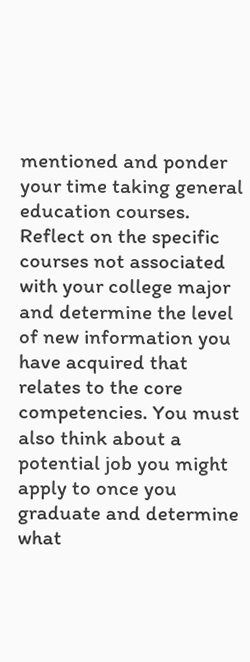mentioned and ponder your time taking general education courses. Reflect on the specific courses not associated with your college major and determine the level of new information you have acquired that relates to the core competencies. You must also think about a potential job you might apply to once you graduate and determine what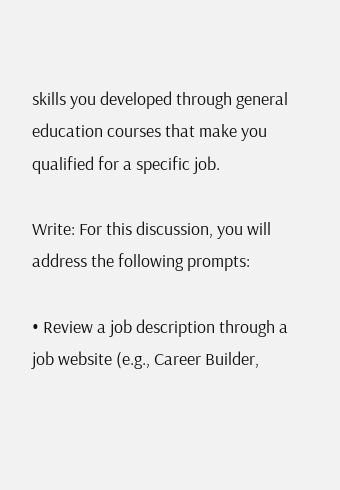skills you developed through general education courses that make you qualified for a specific job.

Write: For this discussion, you will address the following prompts:

• Review a job description through a job website (e.g., Career Builder,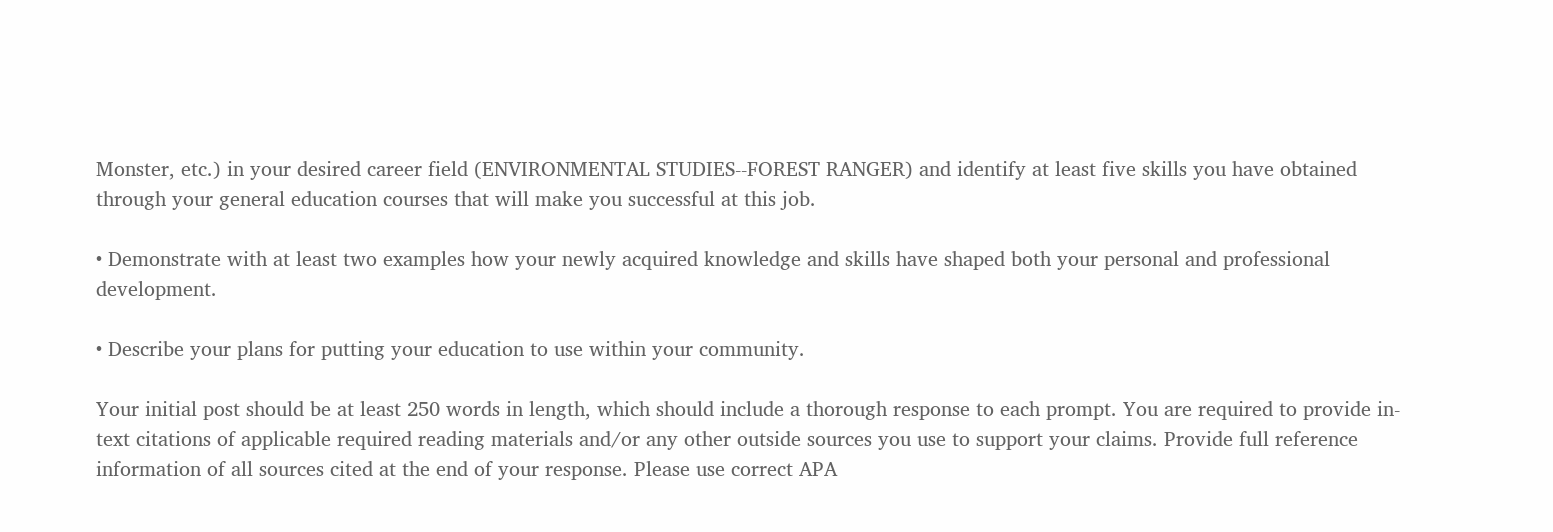Monster, etc.) in your desired career field (ENVIRONMENTAL STUDIES--FOREST RANGER) and identify at least five skills you have obtained through your general education courses that will make you successful at this job.

• Demonstrate with at least two examples how your newly acquired knowledge and skills have shaped both your personal and professional development.

• Describe your plans for putting your education to use within your community.

Your initial post should be at least 250 words in length, which should include a thorough response to each prompt. You are required to provide in-text citations of applicable required reading materials and/or any other outside sources you use to support your claims. Provide full reference information of all sources cited at the end of your response. Please use correct APA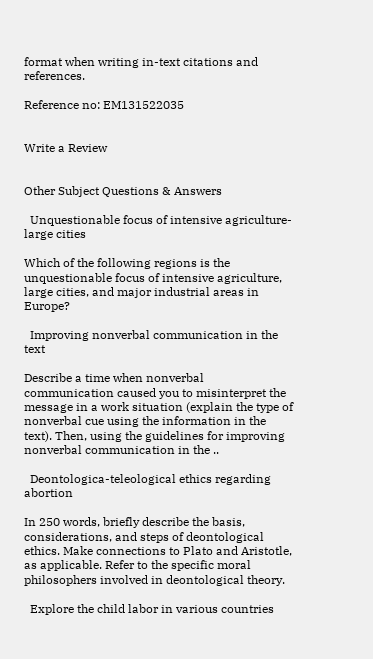format when writing in-text citations and references.

Reference no: EM131522035


Write a Review


Other Subject Questions & Answers

  Unquestionable focus of intensive agriculture-large cities

Which of the following regions is the unquestionable focus of intensive agriculture, large cities, and major industrial areas in Europe?

  Improving nonverbal communication in the text

Describe a time when nonverbal communication caused you to misinterpret the message in a work situation (explain the type of nonverbal cue using the information in the text). Then, using the guidelines for improving nonverbal communication in the ..

  Deontologica-teleological ethics regarding abortion

In 250 words, briefly describe the basis, considerations, and steps of deontological ethics. Make connections to Plato and Aristotle, as applicable. Refer to the specific moral philosophers involved in deontological theory.

  Explore the child labor in various countries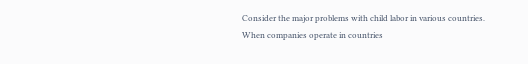Consider the major problems with child labor in various countries. When companies operate in countries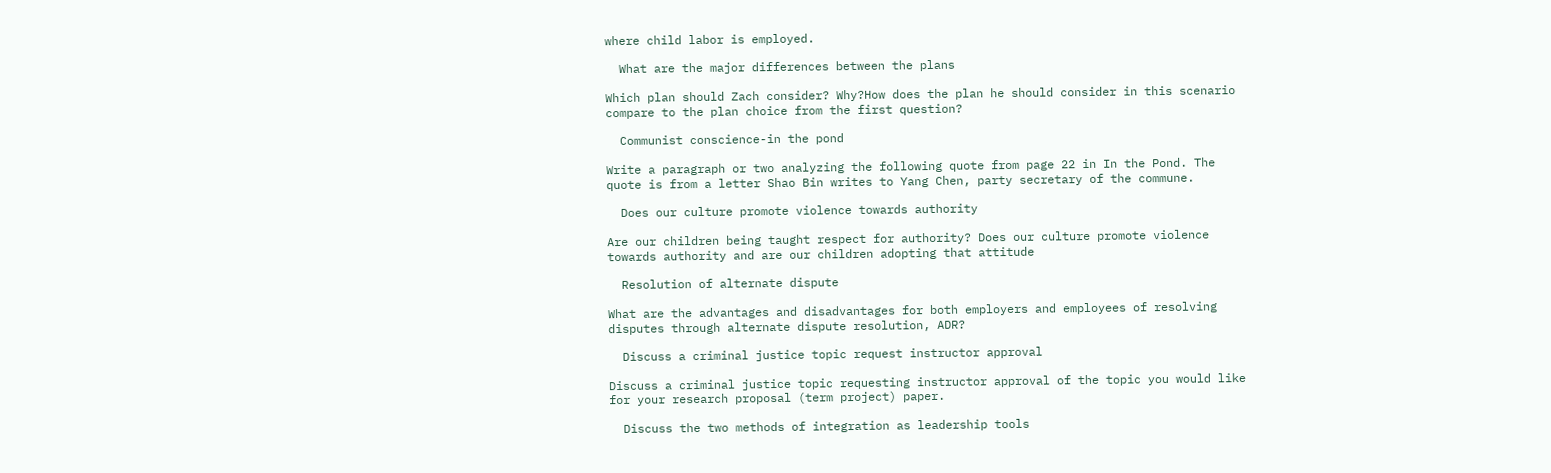where child labor is employed.

  What are the major differences between the plans

Which plan should Zach consider? Why?How does the plan he should consider in this scenario compare to the plan choice from the first question?

  Communist conscience-in the pond

Write a paragraph or two analyzing the following quote from page 22 in In the Pond. The quote is from a letter Shao Bin writes to Yang Chen, party secretary of the commune.

  Does our culture promote violence towards authority

Are our children being taught respect for authority? Does our culture promote violence towards authority and are our children adopting that attitude

  Resolution of alternate dispute

What are the advantages and disadvantages for both employers and employees of resolving disputes through alternate dispute resolution, ADR?

  Discuss a criminal justice topic request instructor approval

Discuss a criminal justice topic requesting instructor approval of the topic you would like for your research proposal (term project) paper.

  Discuss the two methods of integration as leadership tools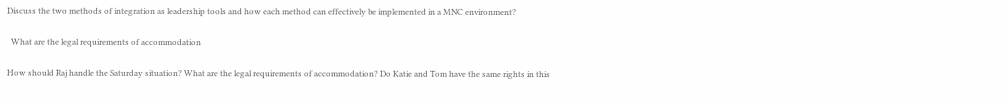Discuss the two methods of integration as leadership tools and how each method can effectively be implemented in a MNC environment?

  What are the legal requirements of accommodation

How should Raj handle the Saturday situation? What are the legal requirements of accommodation? Do Katie and Tom have the same rights in this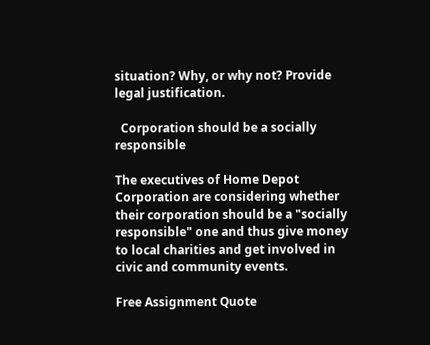situation? Why, or why not? Provide legal justification.

  Corporation should be a socially responsible

The executives of Home Depot Corporation are considering whether their corporation should be a "socially responsible" one and thus give money to local charities and get involved in civic and community events.

Free Assignment Quote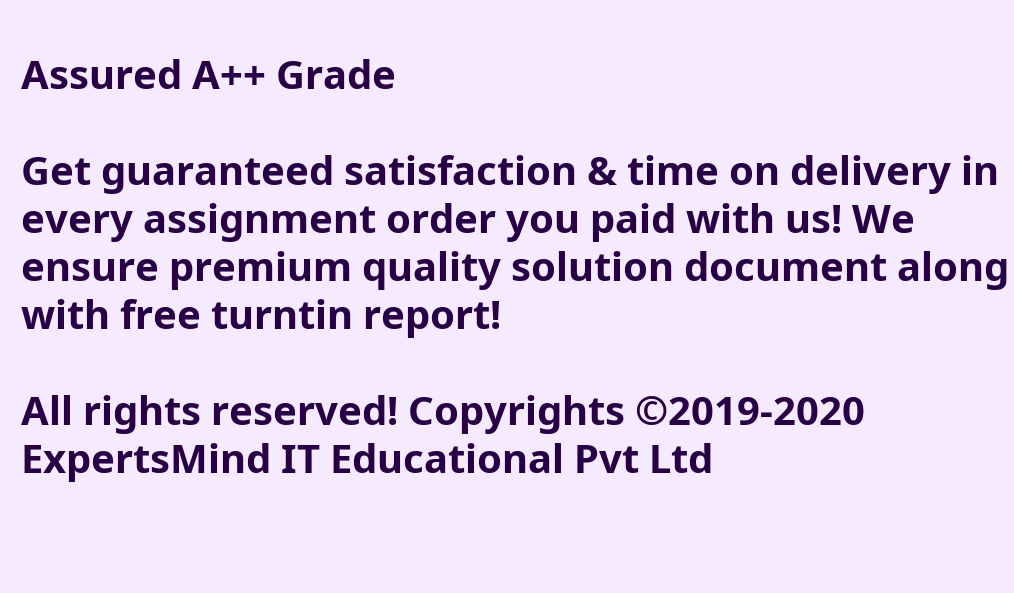Assured A++ Grade

Get guaranteed satisfaction & time on delivery in every assignment order you paid with us! We ensure premium quality solution document along with free turntin report!

All rights reserved! Copyrights ©2019-2020 ExpertsMind IT Educational Pvt Ltd